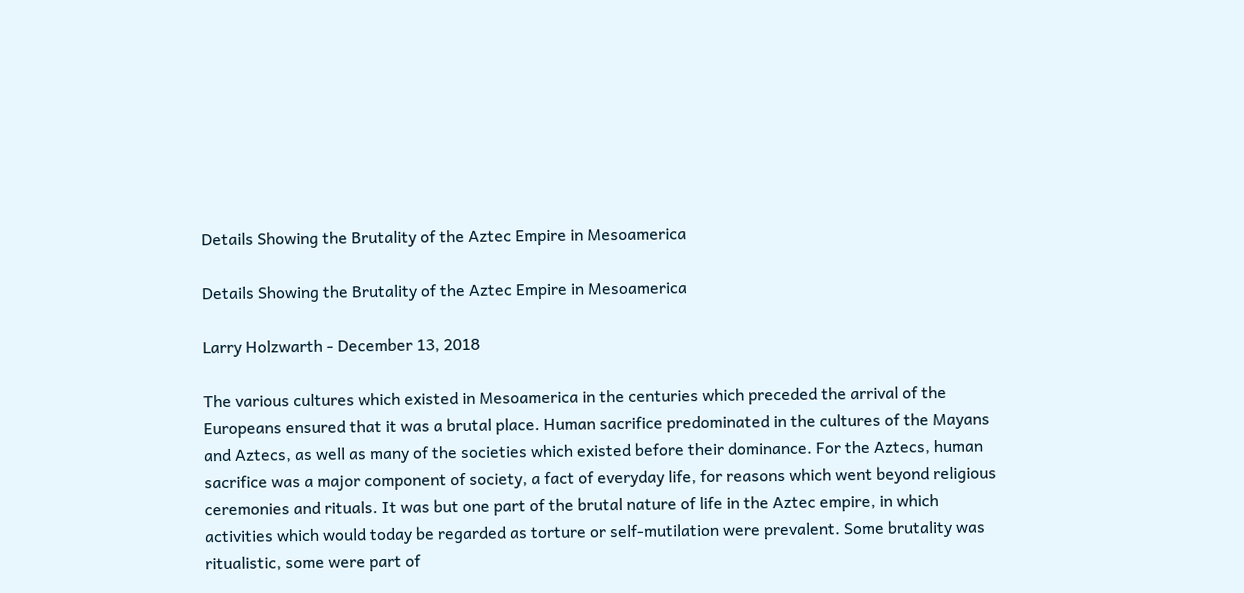Details Showing the Brutality of the Aztec Empire in Mesoamerica

Details Showing the Brutality of the Aztec Empire in Mesoamerica

Larry Holzwarth - December 13, 2018

The various cultures which existed in Mesoamerica in the centuries which preceded the arrival of the Europeans ensured that it was a brutal place. Human sacrifice predominated in the cultures of the Mayans and Aztecs, as well as many of the societies which existed before their dominance. For the Aztecs, human sacrifice was a major component of society, a fact of everyday life, for reasons which went beyond religious ceremonies and rituals. It was but one part of the brutal nature of life in the Aztec empire, in which activities which would today be regarded as torture or self-mutilation were prevalent. Some brutality was ritualistic, some were part of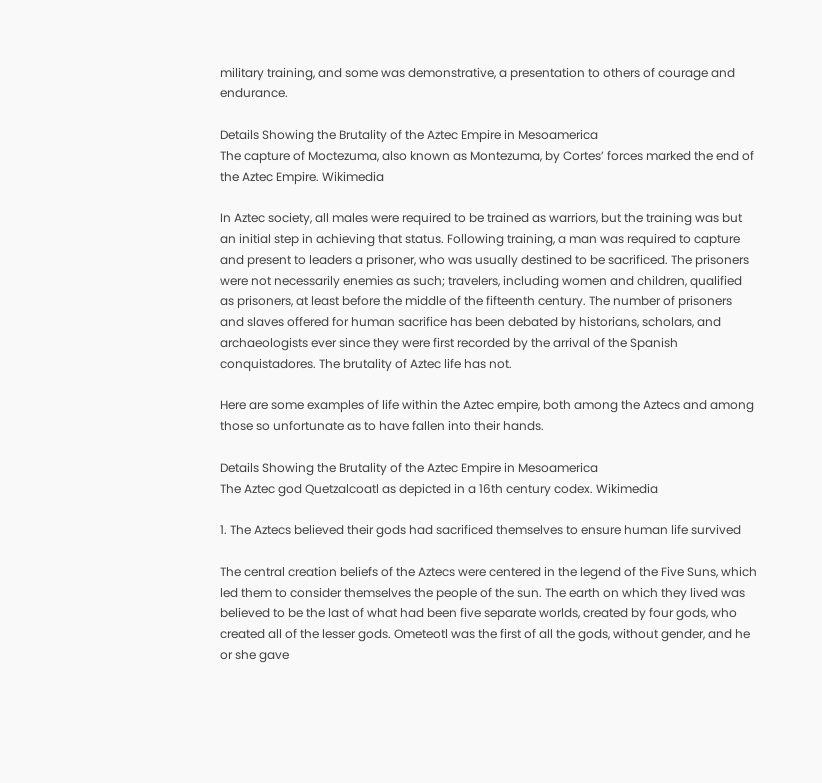military training, and some was demonstrative, a presentation to others of courage and endurance.

Details Showing the Brutality of the Aztec Empire in Mesoamerica
The capture of Moctezuma, also known as Montezuma, by Cortes’ forces marked the end of the Aztec Empire. Wikimedia

In Aztec society, all males were required to be trained as warriors, but the training was but an initial step in achieving that status. Following training, a man was required to capture and present to leaders a prisoner, who was usually destined to be sacrificed. The prisoners were not necessarily enemies as such; travelers, including women and children, qualified as prisoners, at least before the middle of the fifteenth century. The number of prisoners and slaves offered for human sacrifice has been debated by historians, scholars, and archaeologists ever since they were first recorded by the arrival of the Spanish conquistadores. The brutality of Aztec life has not.

Here are some examples of life within the Aztec empire, both among the Aztecs and among those so unfortunate as to have fallen into their hands.

Details Showing the Brutality of the Aztec Empire in Mesoamerica
The Aztec god Quetzalcoatl as depicted in a 16th century codex. Wikimedia

1. The Aztecs believed their gods had sacrificed themselves to ensure human life survived

The central creation beliefs of the Aztecs were centered in the legend of the Five Suns, which led them to consider themselves the people of the sun. The earth on which they lived was believed to be the last of what had been five separate worlds, created by four gods, who created all of the lesser gods. Ometeotl was the first of all the gods, without gender, and he or she gave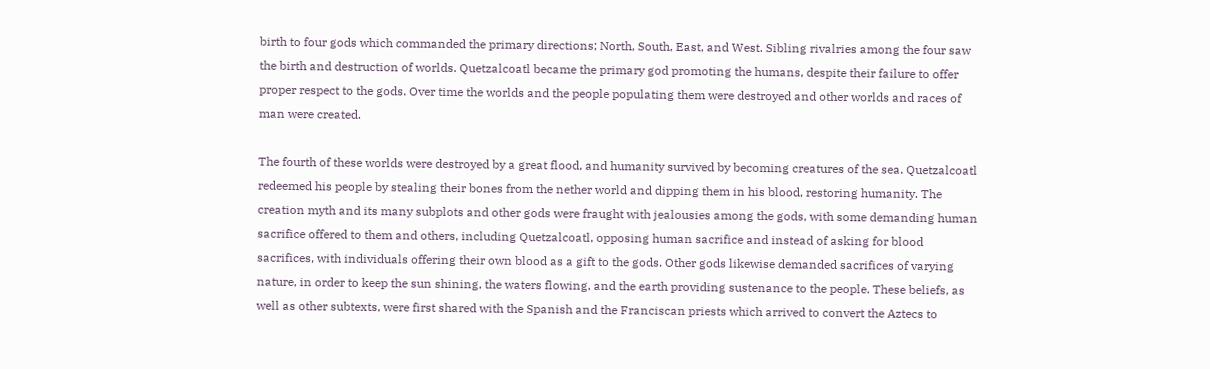birth to four gods which commanded the primary directions; North, South, East, and West. Sibling rivalries among the four saw the birth and destruction of worlds. Quetzalcoatl became the primary god promoting the humans, despite their failure to offer proper respect to the gods. Over time the worlds and the people populating them were destroyed and other worlds and races of man were created.

The fourth of these worlds were destroyed by a great flood, and humanity survived by becoming creatures of the sea. Quetzalcoatl redeemed his people by stealing their bones from the nether world and dipping them in his blood, restoring humanity. The creation myth and its many subplots and other gods were fraught with jealousies among the gods, with some demanding human sacrifice offered to them and others, including Quetzalcoatl, opposing human sacrifice and instead of asking for blood sacrifices, with individuals offering their own blood as a gift to the gods. Other gods likewise demanded sacrifices of varying nature, in order to keep the sun shining, the waters flowing, and the earth providing sustenance to the people. These beliefs, as well as other subtexts, were first shared with the Spanish and the Franciscan priests which arrived to convert the Aztecs to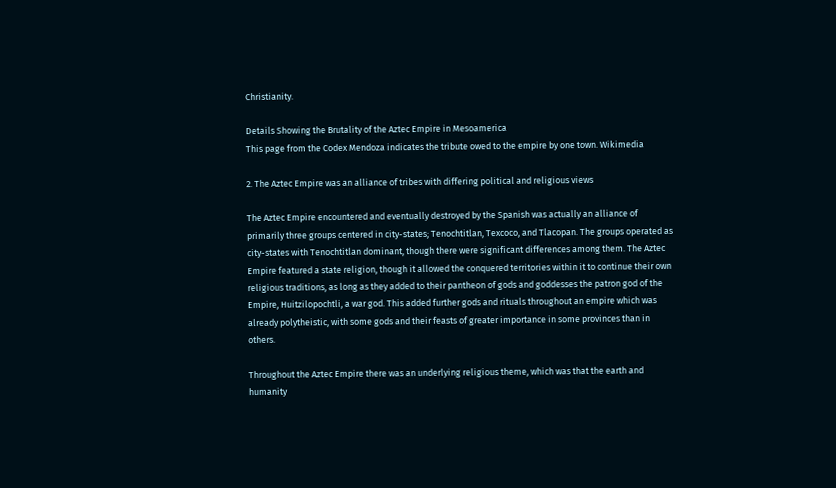Christianity.

Details Showing the Brutality of the Aztec Empire in Mesoamerica
This page from the Codex Mendoza indicates the tribute owed to the empire by one town. Wikimedia

2. The Aztec Empire was an alliance of tribes with differing political and religious views

The Aztec Empire encountered and eventually destroyed by the Spanish was actually an alliance of primarily three groups centered in city-states; Tenochtitlan, Texcoco, and Tlacopan. The groups operated as city-states with Tenochtitlan dominant, though there were significant differences among them. The Aztec Empire featured a state religion, though it allowed the conquered territories within it to continue their own religious traditions, as long as they added to their pantheon of gods and goddesses the patron god of the Empire, Huitzilopochtli, a war god. This added further gods and rituals throughout an empire which was already polytheistic, with some gods and their feasts of greater importance in some provinces than in others.

Throughout the Aztec Empire there was an underlying religious theme, which was that the earth and humanity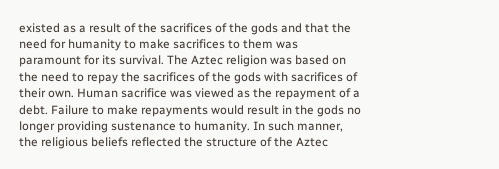existed as a result of the sacrifices of the gods and that the need for humanity to make sacrifices to them was paramount for its survival. The Aztec religion was based on the need to repay the sacrifices of the gods with sacrifices of their own. Human sacrifice was viewed as the repayment of a debt. Failure to make repayments would result in the gods no longer providing sustenance to humanity. In such manner, the religious beliefs reflected the structure of the Aztec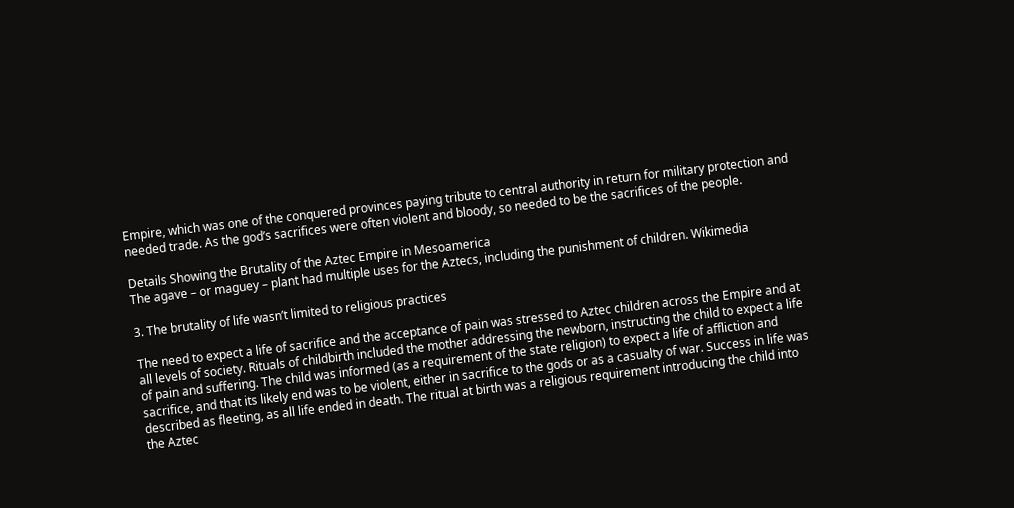Empire, which was one of the conquered provinces paying tribute to central authority in return for military protection and needed trade. As the god’s sacrifices were often violent and bloody, so needed to be the sacrifices of the people.

Details Showing the Brutality of the Aztec Empire in Mesoamerica
The agave – or maguey – plant had multiple uses for the Aztecs, including the punishment of children. Wikimedia

3. The brutality of life wasn’t limited to religious practices

The need to expect a life of sacrifice and the acceptance of pain was stressed to Aztec children across the Empire and at all levels of society. Rituals of childbirth included the mother addressing the newborn, instructing the child to expect a life of pain and suffering. The child was informed (as a requirement of the state religion) to expect a life of affliction and sacrifice, and that its likely end was to be violent, either in sacrifice to the gods or as a casualty of war. Success in life was described as fleeting, as all life ended in death. The ritual at birth was a religious requirement introducing the child into the Aztec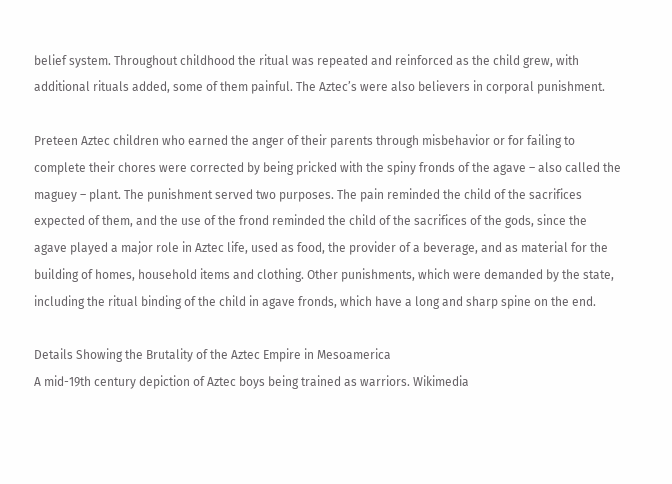belief system. Throughout childhood the ritual was repeated and reinforced as the child grew, with additional rituals added, some of them painful. The Aztec’s were also believers in corporal punishment.

Preteen Aztec children who earned the anger of their parents through misbehavior or for failing to complete their chores were corrected by being pricked with the spiny fronds of the agave – also called the maguey – plant. The punishment served two purposes. The pain reminded the child of the sacrifices expected of them, and the use of the frond reminded the child of the sacrifices of the gods, since the agave played a major role in Aztec life, used as food, the provider of a beverage, and as material for the building of homes, household items and clothing. Other punishments, which were demanded by the state, including the ritual binding of the child in agave fronds, which have a long and sharp spine on the end.

Details Showing the Brutality of the Aztec Empire in Mesoamerica
A mid-19th century depiction of Aztec boys being trained as warriors. Wikimedia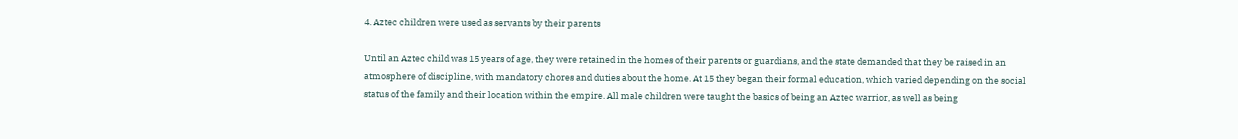4. Aztec children were used as servants by their parents

Until an Aztec child was 15 years of age, they were retained in the homes of their parents or guardians, and the state demanded that they be raised in an atmosphere of discipline, with mandatory chores and duties about the home. At 15 they began their formal education, which varied depending on the social status of the family and their location within the empire. All male children were taught the basics of being an Aztec warrior, as well as being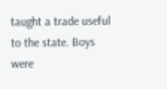taught a trade useful to the state. Boys were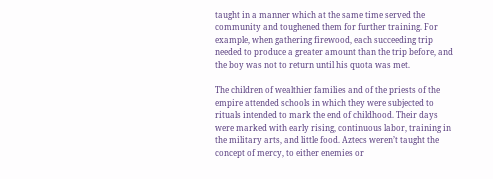taught in a manner which at the same time served the community and toughened them for further training. For example, when gathering firewood, each succeeding trip needed to produce a greater amount than the trip before, and the boy was not to return until his quota was met.

The children of wealthier families and of the priests of the empire attended schools in which they were subjected to rituals intended to mark the end of childhood. Their days were marked with early rising, continuous labor, training in the military arts, and little food. Aztecs weren’t taught the concept of mercy, to either enemies or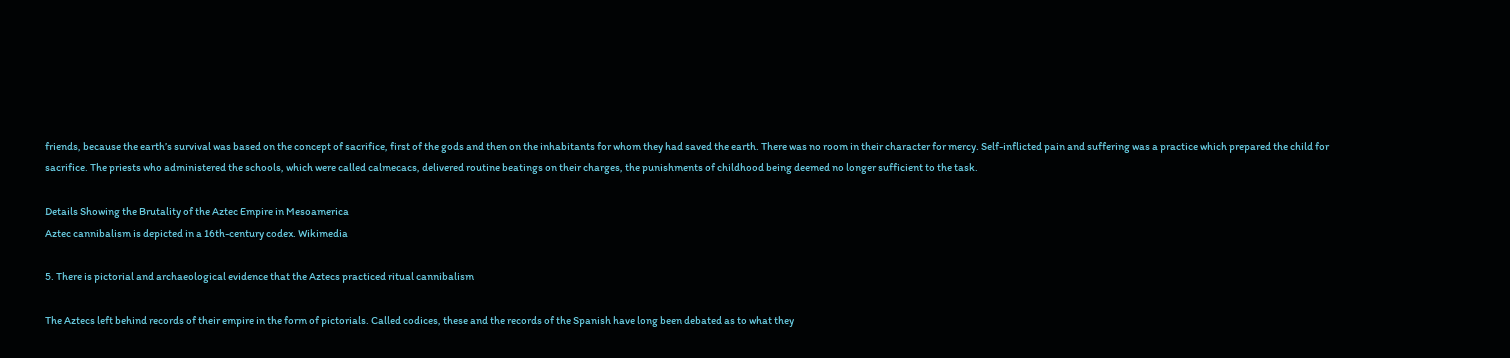friends, because the earth’s survival was based on the concept of sacrifice, first of the gods and then on the inhabitants for whom they had saved the earth. There was no room in their character for mercy. Self-inflicted pain and suffering was a practice which prepared the child for sacrifice. The priests who administered the schools, which were called calmecacs, delivered routine beatings on their charges, the punishments of childhood being deemed no longer sufficient to the task.

Details Showing the Brutality of the Aztec Empire in Mesoamerica
Aztec cannibalism is depicted in a 16th-century codex. Wikimedia

5. There is pictorial and archaeological evidence that the Aztecs practiced ritual cannibalism

The Aztecs left behind records of their empire in the form of pictorials. Called codices, these and the records of the Spanish have long been debated as to what they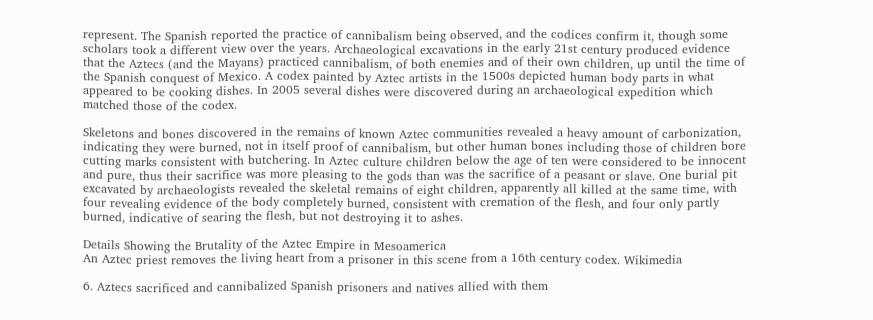represent. The Spanish reported the practice of cannibalism being observed, and the codices confirm it, though some scholars took a different view over the years. Archaeological excavations in the early 21st century produced evidence that the Aztecs (and the Mayans) practiced cannibalism, of both enemies and of their own children, up until the time of the Spanish conquest of Mexico. A codex painted by Aztec artists in the 1500s depicted human body parts in what appeared to be cooking dishes. In 2005 several dishes were discovered during an archaeological expedition which matched those of the codex.

Skeletons and bones discovered in the remains of known Aztec communities revealed a heavy amount of carbonization, indicating they were burned, not in itself proof of cannibalism, but other human bones including those of children bore cutting marks consistent with butchering. In Aztec culture children below the age of ten were considered to be innocent and pure, thus their sacrifice was more pleasing to the gods than was the sacrifice of a peasant or slave. One burial pit excavated by archaeologists revealed the skeletal remains of eight children, apparently all killed at the same time, with four revealing evidence of the body completely burned, consistent with cremation of the flesh, and four only partly burned, indicative of searing the flesh, but not destroying it to ashes.

Details Showing the Brutality of the Aztec Empire in Mesoamerica
An Aztec priest removes the living heart from a prisoner in this scene from a 16th century codex. Wikimedia

6. Aztecs sacrificed and cannibalized Spanish prisoners and natives allied with them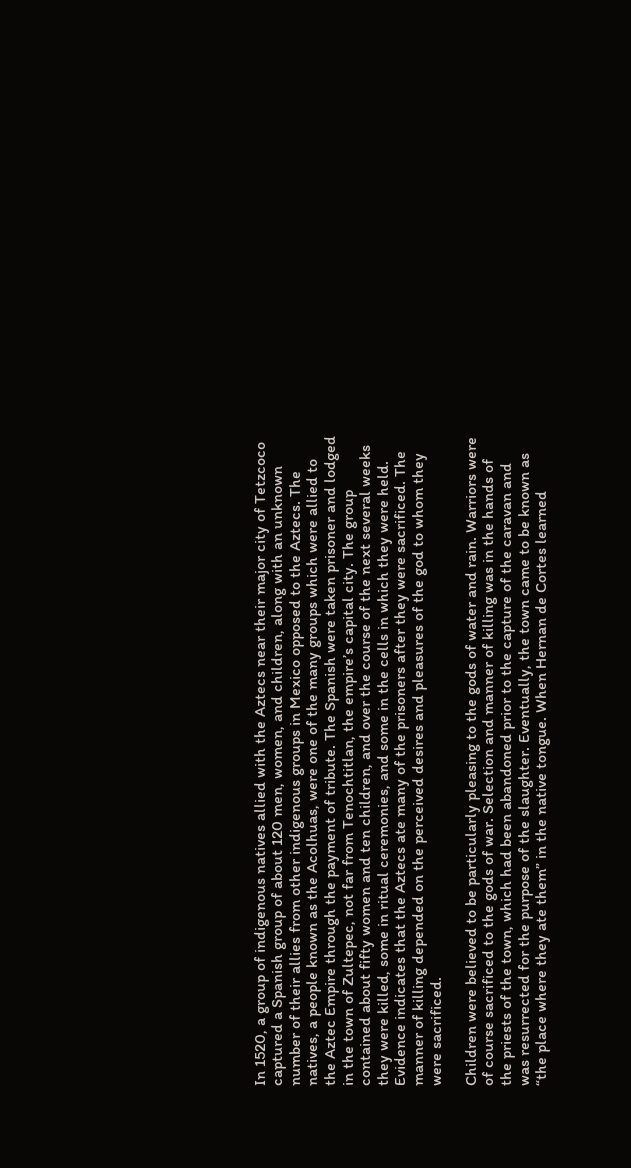In 1520, a group of indigenous natives allied with the Aztecs near their major city of Tetzcoco captured a Spanish group of about 120 men, women, and children, along with an unknown number of their allies from other indigenous groups in Mexico opposed to the Aztecs. The natives, a people known as the Acolhuas, were one of the many groups which were allied to the Aztec Empire through the payment of tribute. The Spanish were taken prisoner and lodged in the town of Zultepec, not far from Tenochtitlan, the empire’s capital city. The group contained about fifty women and ten children, and over the course of the next several weeks they were killed, some in ritual ceremonies, and some in the cells in which they were held. Evidence indicates that the Aztecs ate many of the prisoners after they were sacrificed. The manner of killing depended on the perceived desires and pleasures of the god to whom they were sacrificed.

Children were believed to be particularly pleasing to the gods of water and rain. Warriors were of course sacrificed to the gods of war. Selection and manner of killing was in the hands of the priests of the town, which had been abandoned prior to the capture of the caravan and was resurrected for the purpose of the slaughter. Eventually, the town came to be known as “the place where they ate them” in the native tongue. When Hernan de Cortes learned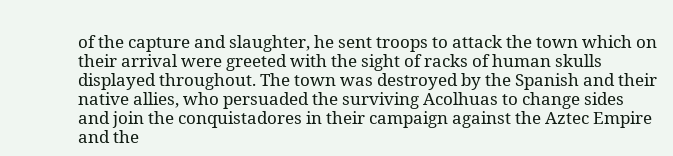of the capture and slaughter, he sent troops to attack the town which on their arrival were greeted with the sight of racks of human skulls displayed throughout. The town was destroyed by the Spanish and their native allies, who persuaded the surviving Acolhuas to change sides and join the conquistadores in their campaign against the Aztec Empire and the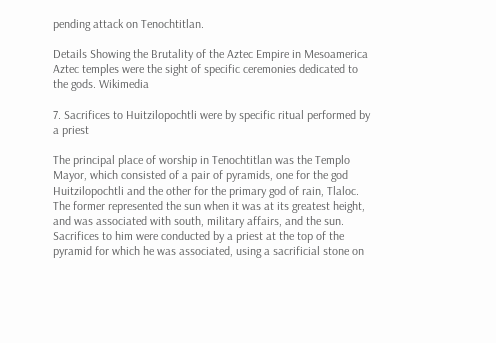pending attack on Tenochtitlan.

Details Showing the Brutality of the Aztec Empire in Mesoamerica
Aztec temples were the sight of specific ceremonies dedicated to the gods. Wikimedia

7. Sacrifices to Huitzilopochtli were by specific ritual performed by a priest

The principal place of worship in Tenochtitlan was the Templo Mayor, which consisted of a pair of pyramids, one for the god Huitzilopochtli and the other for the primary god of rain, Tlaloc. The former represented the sun when it was at its greatest height, and was associated with south, military affairs, and the sun. Sacrifices to him were conducted by a priest at the top of the pyramid for which he was associated, using a sacrificial stone on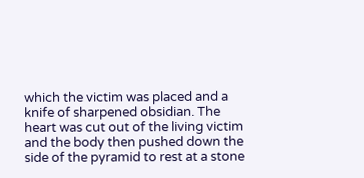which the victim was placed and a knife of sharpened obsidian. The heart was cut out of the living victim and the body then pushed down the side of the pyramid to rest at a stone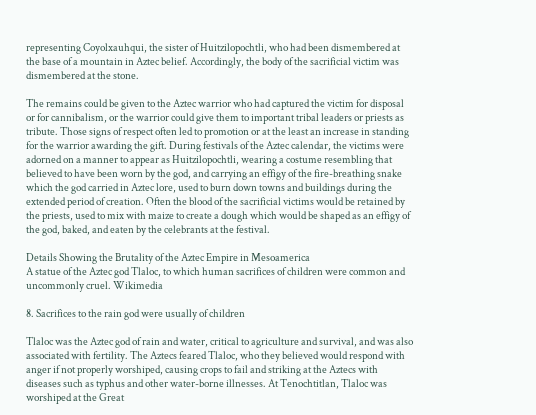representing Coyolxauhqui, the sister of Huitzilopochtli, who had been dismembered at the base of a mountain in Aztec belief. Accordingly, the body of the sacrificial victim was dismembered at the stone.

The remains could be given to the Aztec warrior who had captured the victim for disposal or for cannibalism, or the warrior could give them to important tribal leaders or priests as tribute. Those signs of respect often led to promotion or at the least an increase in standing for the warrior awarding the gift. During festivals of the Aztec calendar, the victims were adorned on a manner to appear as Huitzilopochtli, wearing a costume resembling that believed to have been worn by the god, and carrying an effigy of the fire-breathing snake which the god carried in Aztec lore, used to burn down towns and buildings during the extended period of creation. Often the blood of the sacrificial victims would be retained by the priests, used to mix with maize to create a dough which would be shaped as an effigy of the god, baked, and eaten by the celebrants at the festival.

Details Showing the Brutality of the Aztec Empire in Mesoamerica
A statue of the Aztec god Tlaloc, to which human sacrifices of children were common and uncommonly cruel. Wikimedia

8. Sacrifices to the rain god were usually of children

Tlaloc was the Aztec god of rain and water, critical to agriculture and survival, and was also associated with fertility. The Aztecs feared Tlaloc, who they believed would respond with anger if not properly worshiped, causing crops to fail and striking at the Aztecs with diseases such as typhus and other water-borne illnesses. At Tenochtitlan, Tlaloc was worshiped at the Great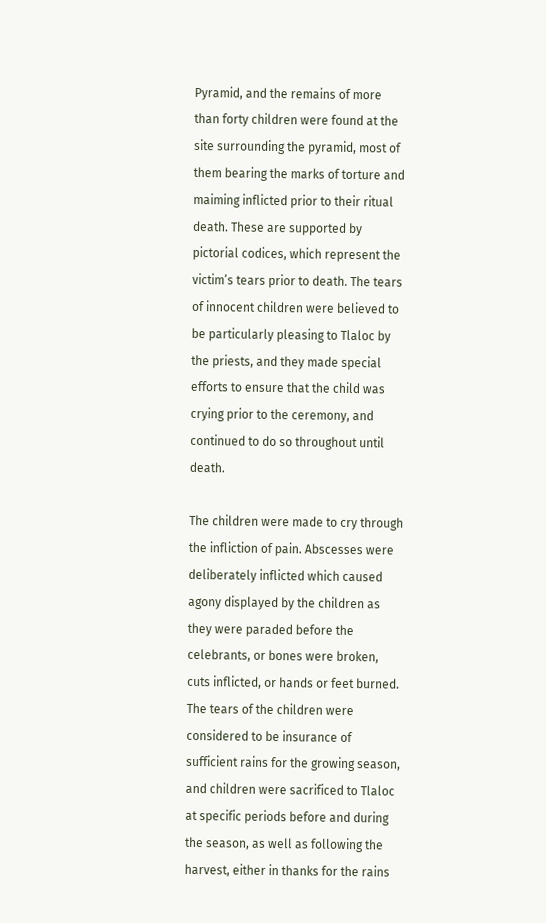Pyramid, and the remains of more than forty children were found at the site surrounding the pyramid, most of them bearing the marks of torture and maiming inflicted prior to their ritual death. These are supported by pictorial codices, which represent the victim’s tears prior to death. The tears of innocent children were believed to be particularly pleasing to Tlaloc by the priests, and they made special efforts to ensure that the child was crying prior to the ceremony, and continued to do so throughout until death.

The children were made to cry through the infliction of pain. Abscesses were deliberately inflicted which caused agony displayed by the children as they were paraded before the celebrants, or bones were broken, cuts inflicted, or hands or feet burned. The tears of the children were considered to be insurance of sufficient rains for the growing season, and children were sacrificed to Tlaloc at specific periods before and during the season, as well as following the harvest, either in thanks for the rains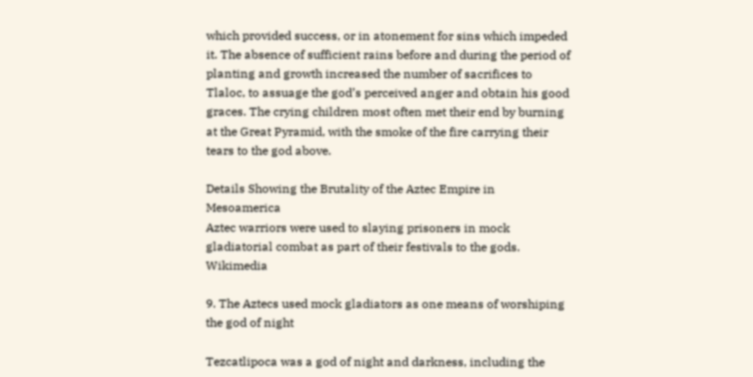which provided success, or in atonement for sins which impeded it. The absence of sufficient rains before and during the period of planting and growth increased the number of sacrifices to Tlaloc, to assuage the god’s perceived anger and obtain his good graces. The crying children most often met their end by burning at the Great Pyramid, with the smoke of the fire carrying their tears to the god above.

Details Showing the Brutality of the Aztec Empire in Mesoamerica
Aztec warriors were used to slaying prisoners in mock gladiatorial combat as part of their festivals to the gods. Wikimedia

9. The Aztecs used mock gladiators as one means of worshiping the god of night

Tezcatlipoca was a god of night and darkness, including the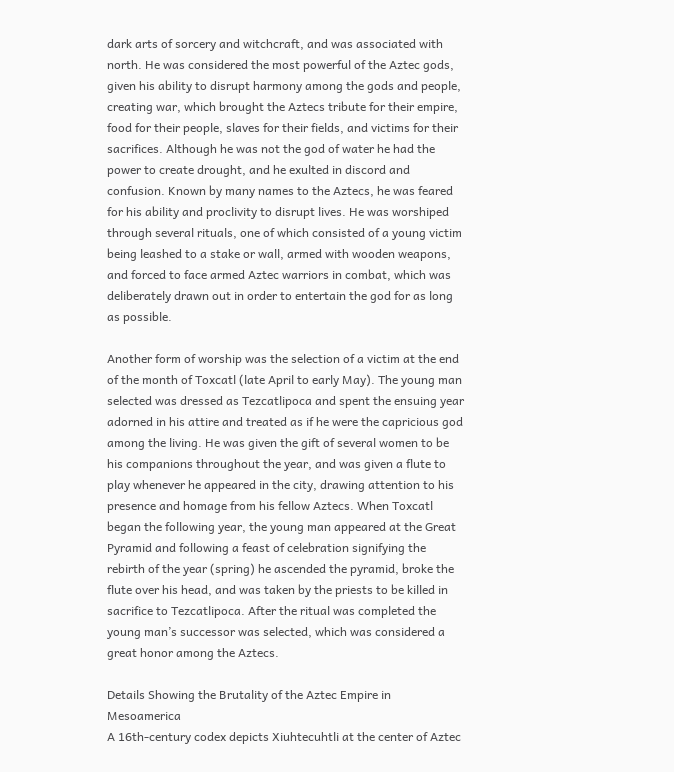dark arts of sorcery and witchcraft, and was associated with north. He was considered the most powerful of the Aztec gods, given his ability to disrupt harmony among the gods and people, creating war, which brought the Aztecs tribute for their empire, food for their people, slaves for their fields, and victims for their sacrifices. Although he was not the god of water he had the power to create drought, and he exulted in discord and confusion. Known by many names to the Aztecs, he was feared for his ability and proclivity to disrupt lives. He was worshiped through several rituals, one of which consisted of a young victim being leashed to a stake or wall, armed with wooden weapons, and forced to face armed Aztec warriors in combat, which was deliberately drawn out in order to entertain the god for as long as possible.

Another form of worship was the selection of a victim at the end of the month of Toxcatl (late April to early May). The young man selected was dressed as Tezcatlipoca and spent the ensuing year adorned in his attire and treated as if he were the capricious god among the living. He was given the gift of several women to be his companions throughout the year, and was given a flute to play whenever he appeared in the city, drawing attention to his presence and homage from his fellow Aztecs. When Toxcatl began the following year, the young man appeared at the Great Pyramid and following a feast of celebration signifying the rebirth of the year (spring) he ascended the pyramid, broke the flute over his head, and was taken by the priests to be killed in sacrifice to Tezcatlipoca. After the ritual was completed the young man’s successor was selected, which was considered a great honor among the Aztecs.

Details Showing the Brutality of the Aztec Empire in Mesoamerica
A 16th-century codex depicts Xiuhtecuhtli at the center of Aztec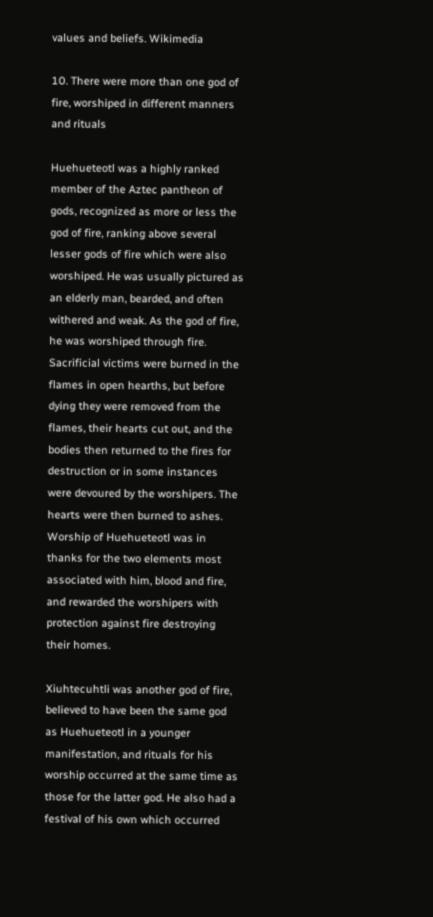values and beliefs. Wikimedia

10. There were more than one god of fire, worshiped in different manners and rituals

Huehueteotl was a highly ranked member of the Aztec pantheon of gods, recognized as more or less the god of fire, ranking above several lesser gods of fire which were also worshiped. He was usually pictured as an elderly man, bearded, and often withered and weak. As the god of fire, he was worshiped through fire. Sacrificial victims were burned in the flames in open hearths, but before dying they were removed from the flames, their hearts cut out, and the bodies then returned to the fires for destruction or in some instances were devoured by the worshipers. The hearts were then burned to ashes. Worship of Huehueteotl was in thanks for the two elements most associated with him, blood and fire, and rewarded the worshipers with protection against fire destroying their homes.

Xiuhtecuhtli was another god of fire, believed to have been the same god as Huehueteotl in a younger manifestation, and rituals for his worship occurred at the same time as those for the latter god. He also had a festival of his own which occurred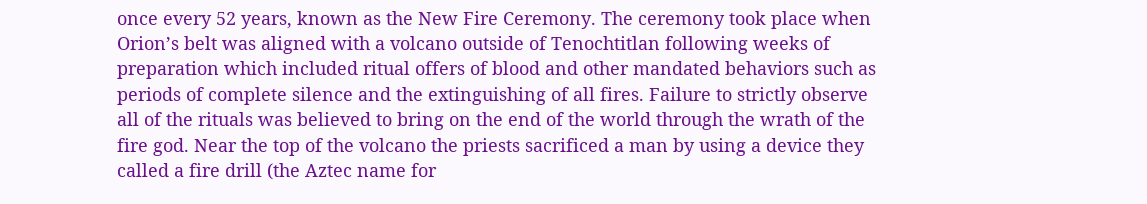once every 52 years, known as the New Fire Ceremony. The ceremony took place when Orion’s belt was aligned with a volcano outside of Tenochtitlan following weeks of preparation which included ritual offers of blood and other mandated behaviors such as periods of complete silence and the extinguishing of all fires. Failure to strictly observe all of the rituals was believed to bring on the end of the world through the wrath of the fire god. Near the top of the volcano the priests sacrificed a man by using a device they called a fire drill (the Aztec name for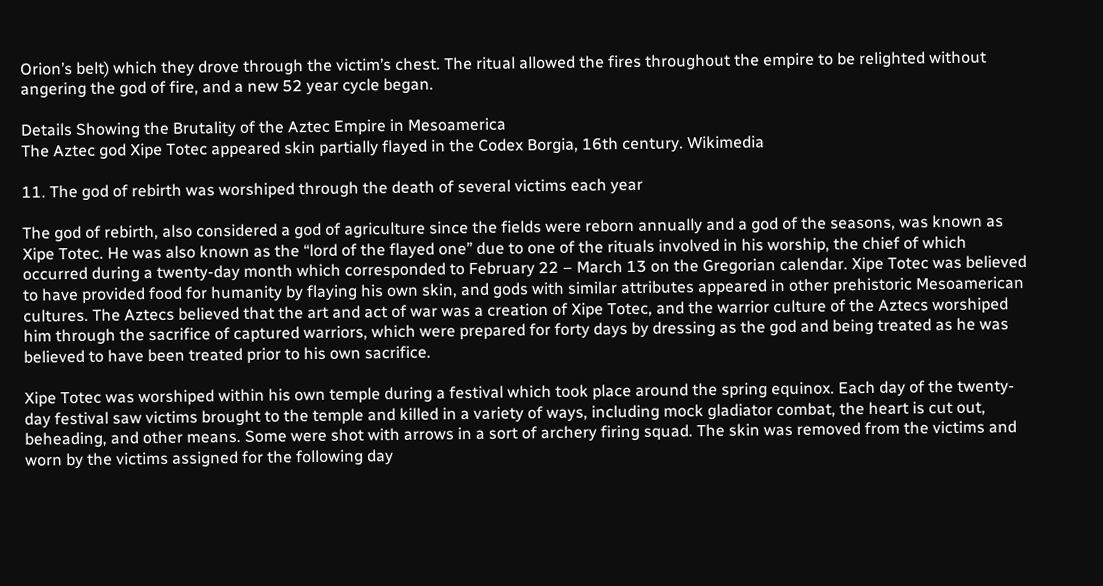Orion’s belt) which they drove through the victim’s chest. The ritual allowed the fires throughout the empire to be relighted without angering the god of fire, and a new 52 year cycle began.

Details Showing the Brutality of the Aztec Empire in Mesoamerica
The Aztec god Xipe Totec appeared skin partially flayed in the Codex Borgia, 16th century. Wikimedia

11. The god of rebirth was worshiped through the death of several victims each year

The god of rebirth, also considered a god of agriculture since the fields were reborn annually and a god of the seasons, was known as Xipe Totec. He was also known as the “lord of the flayed one” due to one of the rituals involved in his worship, the chief of which occurred during a twenty-day month which corresponded to February 22 – March 13 on the Gregorian calendar. Xipe Totec was believed to have provided food for humanity by flaying his own skin, and gods with similar attributes appeared in other prehistoric Mesoamerican cultures. The Aztecs believed that the art and act of war was a creation of Xipe Totec, and the warrior culture of the Aztecs worshiped him through the sacrifice of captured warriors, which were prepared for forty days by dressing as the god and being treated as he was believed to have been treated prior to his own sacrifice.

Xipe Totec was worshiped within his own temple during a festival which took place around the spring equinox. Each day of the twenty-day festival saw victims brought to the temple and killed in a variety of ways, including mock gladiator combat, the heart is cut out, beheading, and other means. Some were shot with arrows in a sort of archery firing squad. The skin was removed from the victims and worn by the victims assigned for the following day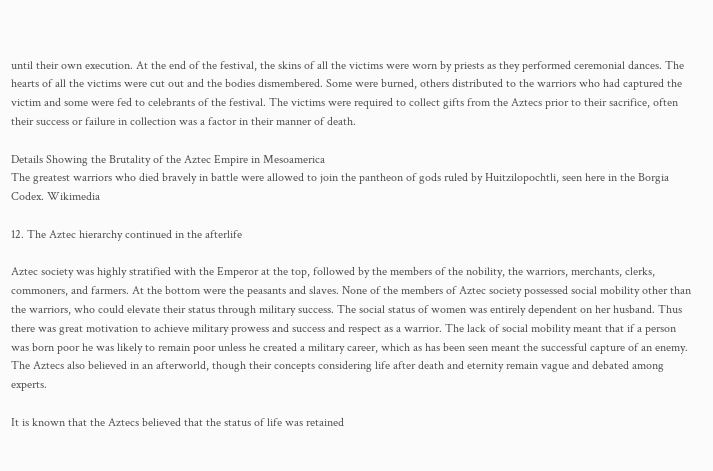until their own execution. At the end of the festival, the skins of all the victims were worn by priests as they performed ceremonial dances. The hearts of all the victims were cut out and the bodies dismembered. Some were burned, others distributed to the warriors who had captured the victim and some were fed to celebrants of the festival. The victims were required to collect gifts from the Aztecs prior to their sacrifice, often their success or failure in collection was a factor in their manner of death.

Details Showing the Brutality of the Aztec Empire in Mesoamerica
The greatest warriors who died bravely in battle were allowed to join the pantheon of gods ruled by Huitzilopochtli, seen here in the Borgia Codex. Wikimedia

12. The Aztec hierarchy continued in the afterlife

Aztec society was highly stratified with the Emperor at the top, followed by the members of the nobility, the warriors, merchants, clerks, commoners, and farmers. At the bottom were the peasants and slaves. None of the members of Aztec society possessed social mobility other than the warriors, who could elevate their status through military success. The social status of women was entirely dependent on her husband. Thus there was great motivation to achieve military prowess and success and respect as a warrior. The lack of social mobility meant that if a person was born poor he was likely to remain poor unless he created a military career, which as has been seen meant the successful capture of an enemy. The Aztecs also believed in an afterworld, though their concepts considering life after death and eternity remain vague and debated among experts.

It is known that the Aztecs believed that the status of life was retained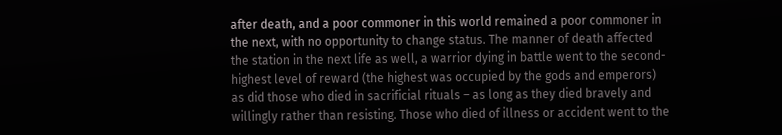after death, and a poor commoner in this world remained a poor commoner in the next, with no opportunity to change status. The manner of death affected the station in the next life as well, a warrior dying in battle went to the second-highest level of reward (the highest was occupied by the gods and emperors) as did those who died in sacrificial rituals – as long as they died bravely and willingly rather than resisting. Those who died of illness or accident went to the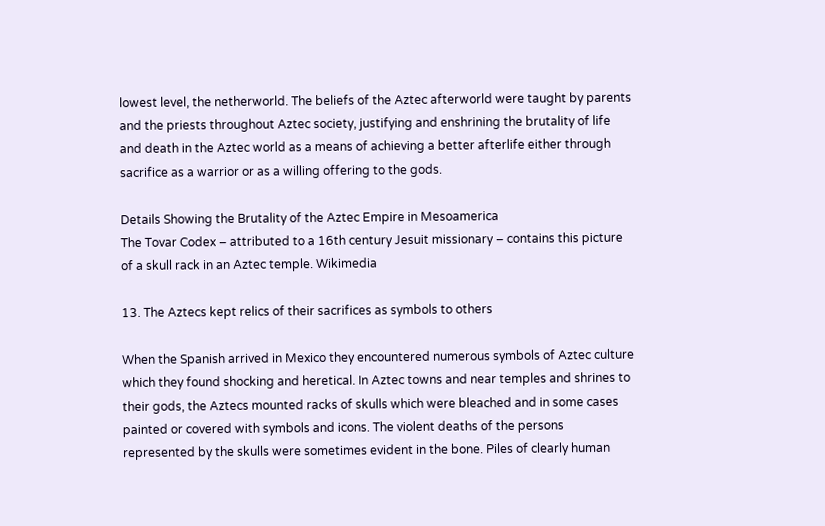lowest level, the netherworld. The beliefs of the Aztec afterworld were taught by parents and the priests throughout Aztec society, justifying and enshrining the brutality of life and death in the Aztec world as a means of achieving a better afterlife either through sacrifice as a warrior or as a willing offering to the gods.

Details Showing the Brutality of the Aztec Empire in Mesoamerica
The Tovar Codex – attributed to a 16th century Jesuit missionary – contains this picture of a skull rack in an Aztec temple. Wikimedia

13. The Aztecs kept relics of their sacrifices as symbols to others

When the Spanish arrived in Mexico they encountered numerous symbols of Aztec culture which they found shocking and heretical. In Aztec towns and near temples and shrines to their gods, the Aztecs mounted racks of skulls which were bleached and in some cases painted or covered with symbols and icons. The violent deaths of the persons represented by the skulls were sometimes evident in the bone. Piles of clearly human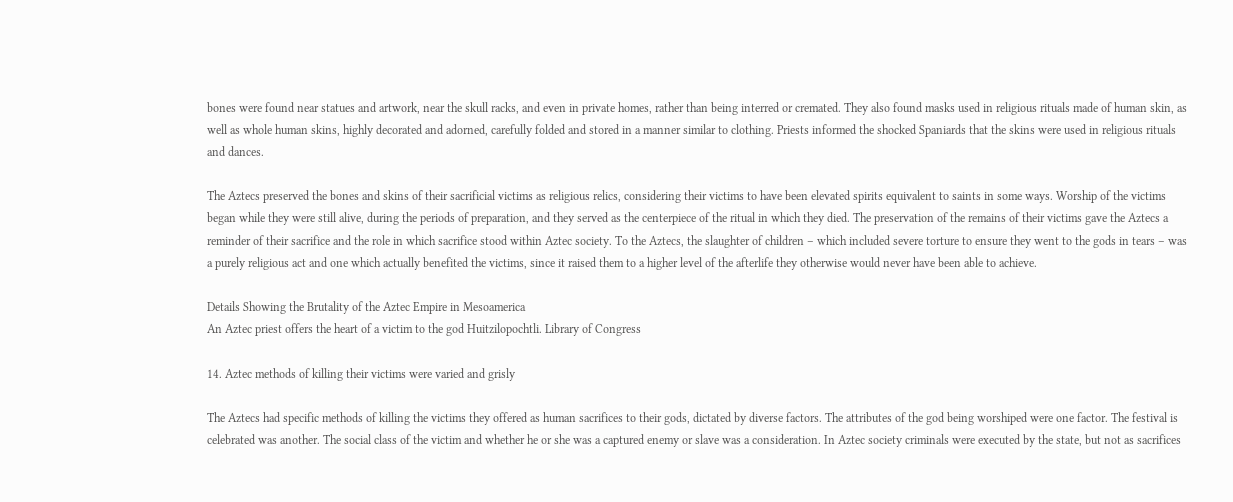bones were found near statues and artwork, near the skull racks, and even in private homes, rather than being interred or cremated. They also found masks used in religious rituals made of human skin, as well as whole human skins, highly decorated and adorned, carefully folded and stored in a manner similar to clothing. Priests informed the shocked Spaniards that the skins were used in religious rituals and dances.

The Aztecs preserved the bones and skins of their sacrificial victims as religious relics, considering their victims to have been elevated spirits equivalent to saints in some ways. Worship of the victims began while they were still alive, during the periods of preparation, and they served as the centerpiece of the ritual in which they died. The preservation of the remains of their victims gave the Aztecs a reminder of their sacrifice and the role in which sacrifice stood within Aztec society. To the Aztecs, the slaughter of children – which included severe torture to ensure they went to the gods in tears – was a purely religious act and one which actually benefited the victims, since it raised them to a higher level of the afterlife they otherwise would never have been able to achieve.

Details Showing the Brutality of the Aztec Empire in Mesoamerica
An Aztec priest offers the heart of a victim to the god Huitzilopochtli. Library of Congress

14. Aztec methods of killing their victims were varied and grisly

The Aztecs had specific methods of killing the victims they offered as human sacrifices to their gods, dictated by diverse factors. The attributes of the god being worshiped were one factor. The festival is celebrated was another. The social class of the victim and whether he or she was a captured enemy or slave was a consideration. In Aztec society criminals were executed by the state, but not as sacrifices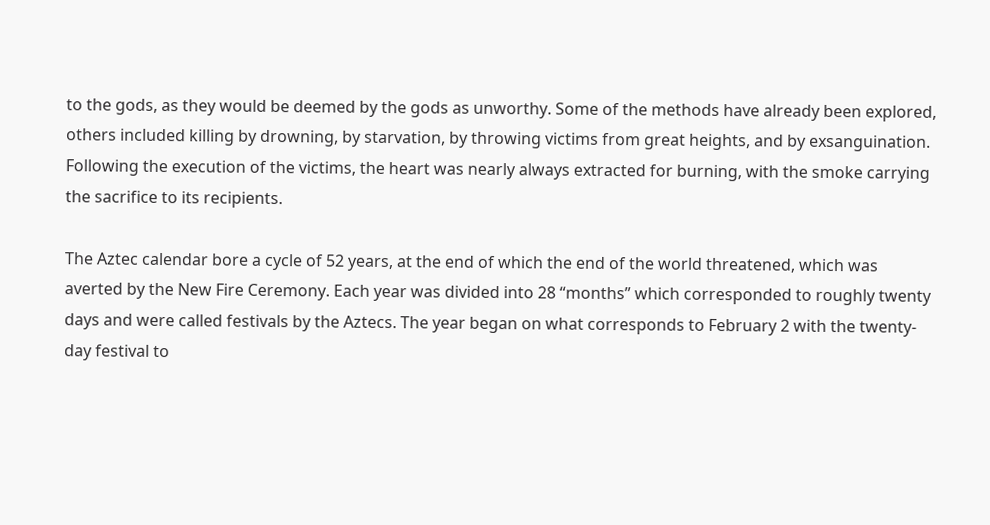to the gods, as they would be deemed by the gods as unworthy. Some of the methods have already been explored, others included killing by drowning, by starvation, by throwing victims from great heights, and by exsanguination. Following the execution of the victims, the heart was nearly always extracted for burning, with the smoke carrying the sacrifice to its recipients.

The Aztec calendar bore a cycle of 52 years, at the end of which the end of the world threatened, which was averted by the New Fire Ceremony. Each year was divided into 28 “months” which corresponded to roughly twenty days and were called festivals by the Aztecs. The year began on what corresponds to February 2 with the twenty-day festival to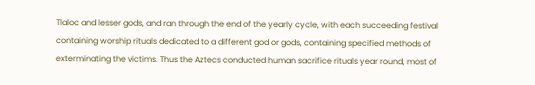Tlaloc and lesser gods, and ran through the end of the yearly cycle, with each succeeding festival containing worship rituals dedicated to a different god or gods, containing specified methods of exterminating the victims. Thus the Aztecs conducted human sacrifice rituals year round, most of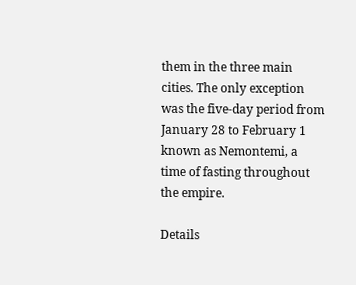them in the three main cities. The only exception was the five-day period from January 28 to February 1 known as Nemontemi, a time of fasting throughout the empire.

Details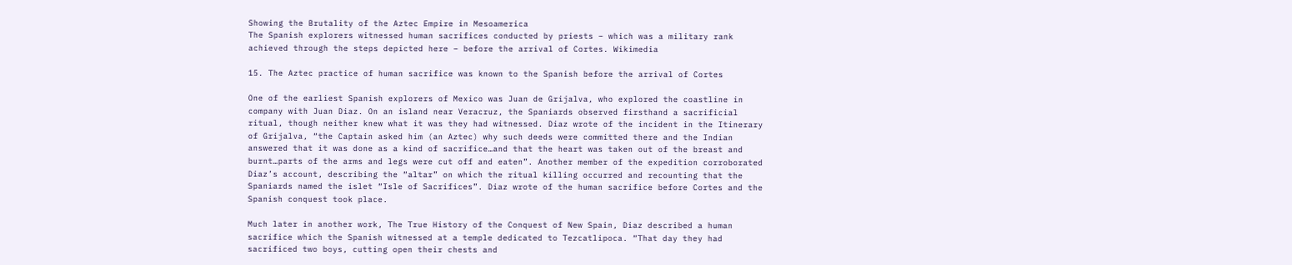Showing the Brutality of the Aztec Empire in Mesoamerica
The Spanish explorers witnessed human sacrifices conducted by priests – which was a military rank achieved through the steps depicted here – before the arrival of Cortes. Wikimedia

15. The Aztec practice of human sacrifice was known to the Spanish before the arrival of Cortes

One of the earliest Spanish explorers of Mexico was Juan de Grijalva, who explored the coastline in company with Juan Diaz. On an island near Veracruz, the Spaniards observed firsthand a sacrificial ritual, though neither knew what it was they had witnessed. Diaz wrote of the incident in the Itinerary of Grijalva, “the Captain asked him (an Aztec) why such deeds were committed there and the Indian answered that it was done as a kind of sacrifice…and that the heart was taken out of the breast and burnt…parts of the arms and legs were cut off and eaten”. Another member of the expedition corroborated Diaz’s account, describing the “altar” on which the ritual killing occurred and recounting that the Spaniards named the islet “Isle of Sacrifices”. Diaz wrote of the human sacrifice before Cortes and the Spanish conquest took place.

Much later in another work, The True History of the Conquest of New Spain, Diaz described a human sacrifice which the Spanish witnessed at a temple dedicated to Tezcatlipoca. “That day they had sacrificed two boys, cutting open their chests and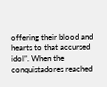offering their blood and hearts to that accursed idol”. When the conquistadores reached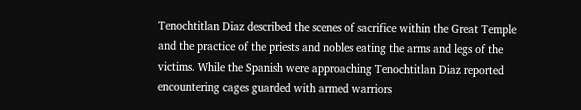Tenochtitlan Diaz described the scenes of sacrifice within the Great Temple and the practice of the priests and nobles eating the arms and legs of the victims. While the Spanish were approaching Tenochtitlan Diaz reported encountering cages guarded with armed warriors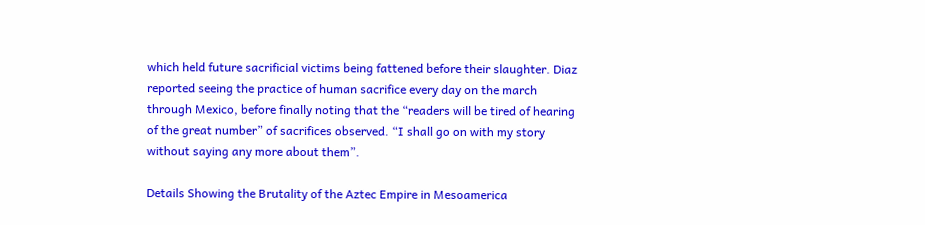which held future sacrificial victims being fattened before their slaughter. Diaz reported seeing the practice of human sacrifice every day on the march through Mexico, before finally noting that the “readers will be tired of hearing of the great number” of sacrifices observed. “I shall go on with my story without saying any more about them”.

Details Showing the Brutality of the Aztec Empire in Mesoamerica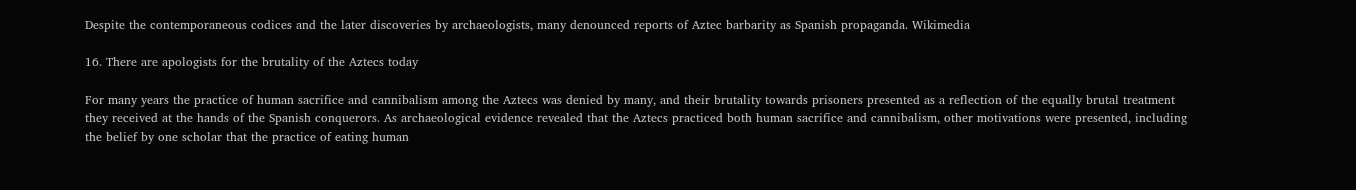Despite the contemporaneous codices and the later discoveries by archaeologists, many denounced reports of Aztec barbarity as Spanish propaganda. Wikimedia

16. There are apologists for the brutality of the Aztecs today

For many years the practice of human sacrifice and cannibalism among the Aztecs was denied by many, and their brutality towards prisoners presented as a reflection of the equally brutal treatment they received at the hands of the Spanish conquerors. As archaeological evidence revealed that the Aztecs practiced both human sacrifice and cannibalism, other motivations were presented, including the belief by one scholar that the practice of eating human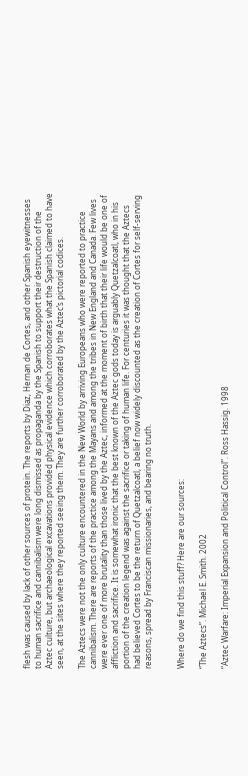flesh was caused by lack of other sources of protein. The reports by Diaz, Hernan de Cortes, and other Spanish eyewitnesses to human sacrifice and cannibalism were long dismissed as propaganda by the Spanish to support their destruction of the Aztec culture, but archaeological excavations provided physical evidence which corroborates what the Spanish claimed to have seen, at the sites where they reported seeing them. They are further corroborated by the Aztec’s pictorial codices.

The Aztecs were not the only culture encountered in the New World by arriving Europeans who were reported to practice cannibalism. There are reports of the practice among the Mayans and among the tribes in New England and Canada. Few lives were ever one of more brutality than those lived by the Aztec, informed at the moment of birth that their life would be one of affliction and sacrifice. It is somewhat ironic that the best known of the Aztec gods today is arguably Quetzalcoatl, who in his portion of the creation legend was against the sacrifice or taking of human life. For centuries it was thought that the Aztecs had believed Cortes to be the return of Quetzalcoatl, a belief now widely discounted as the creation of Cortes for self-serving reasons, spread by Franciscan missionaries, and bearing no truth.


Where do we find this stuff? Here are our sources:

“The Aztecs”. Michael E. Smith. 2002

“Aztec Warfare: Imperial Expansion and Political Control”. Ross Hassig. 1998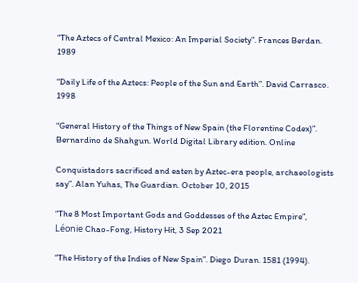“The Aztecs of Central Mexico: An Imperial Society”. Frances Berdan. 1989

“Daily Life of the Aztecs: People of the Sun and Earth”. David Carrasco. 1998

“General History of the Things of New Spain (the Florentine Codex)”. Bernardino de Shahgun. World Digital Library edition. Online

Conquistadors sacrificed and eaten by Aztec-era people, archaeologists say”. Alan Yuhas, The Guardian. October 10, 2015

“The 8 Most Important Gods and Goddesses of the Aztec Empire”, Léonie Chao-Fong, History Hit, 3 Sep 2021

“The History of the Indies of New Spain”. Diego Duran. 1581 (1994).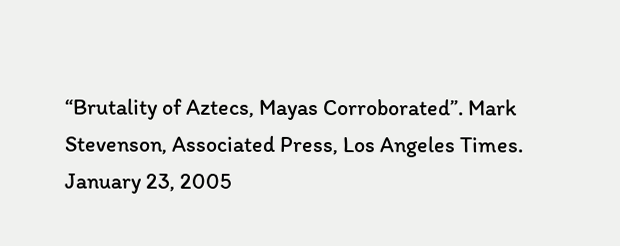“Brutality of Aztecs, Mayas Corroborated”. Mark Stevenson, Associated Press, Los Angeles Times. January 23, 2005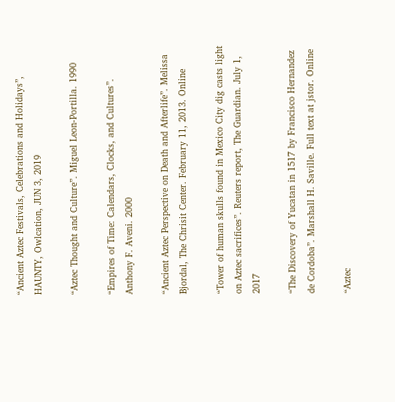“Ancient Aztec Festivals, Celebrations and Holidays”, HAUNTY, Owlcation, JUN 3, 2019

“Aztec Thought and Culture”. Miguel Leon-Portilla. 1990

“Empires of Time: Calendars, Clocks, and Cultures”. Anthony F. Aveni. 2000

“Ancient Aztec Perspective on Death and Afterlife”. Melissa Bjordal, The Chrisit Center. February 11, 2013. Online

“Tower of human skulls found in Mexico City dig casts light on Aztec sacrifices”. Reuters report, The Guardian. July 1, 2017

“The Discovery of Yucatan in 1517 by Francisco Hernandez de Cordoba”. Marshall H. Saville. Full text at jstor. Online

“Aztec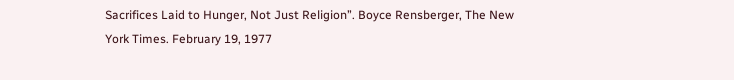Sacrifices Laid to Hunger, Not Just Religion”. Boyce Rensberger, The New York Times. February 19, 1977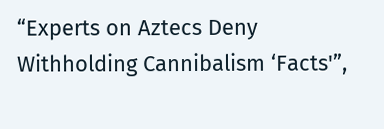“Experts on Aztecs Deny Withholding Cannibalism ‘Facts'”,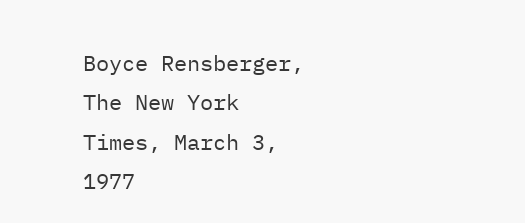Boyce Rensberger, The New York Times, March 3, 1977